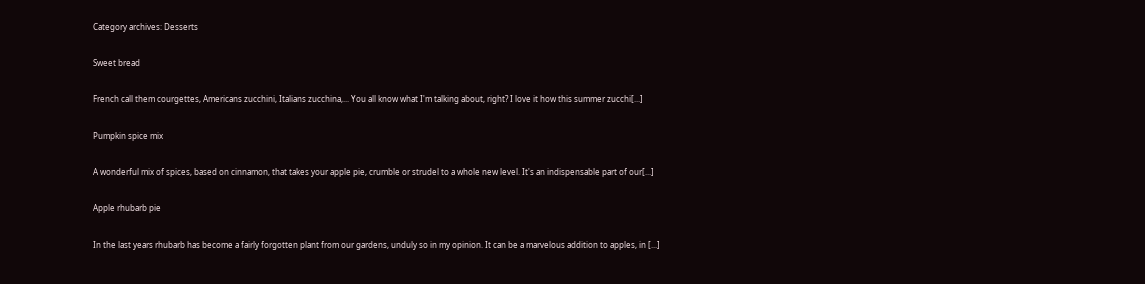Category archives: Desserts

Sweet bread

French call them courgettes, Americans zucchini, Italians zucchina,... You all know what I'm talking about, right? I love it how this summer zucchi[...]

Pumpkin spice mix

A wonderful mix of spices, based on cinnamon, that takes your apple pie, crumble or strudel to a whole new level. It's an indispensable part of our[...]

Apple rhubarb pie

In the last years rhubarb has become a fairly forgotten plant from our gardens, unduly so in my opinion. It can be a marvelous addition to apples, in [...]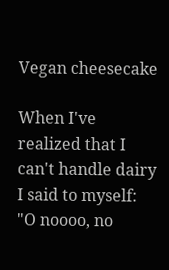Vegan cheesecake

When I've realized that I can't handle dairy I said to myself: "O noooo, no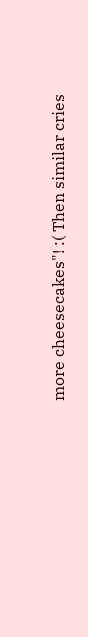more cheesecakes"! :( Then similar cries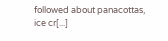followed about panacottas, ice cr[...]